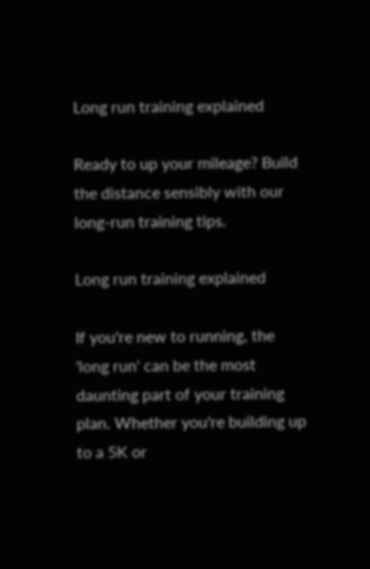Long run training explained

Ready to up your mileage? Build the distance sensibly with our long-run training tips.

Long run training explained

If you're new to running, the 'long run' can be the most daunting part of your training plan. Whether you're building up to a 5K or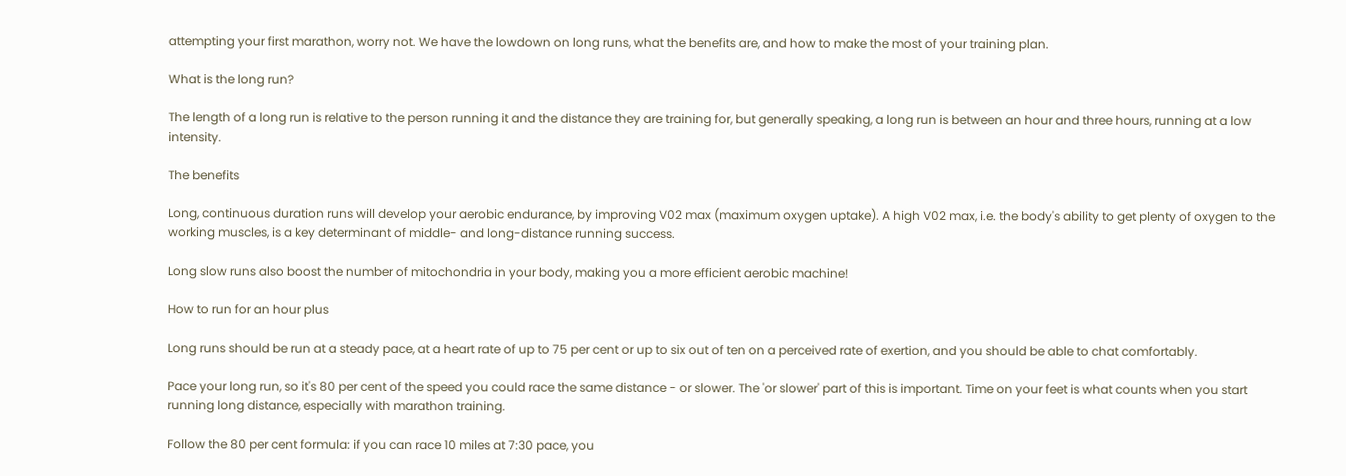attempting your first marathon, worry not. We have the lowdown on long runs, what the benefits are, and how to make the most of your training plan.

What is the long run?

The length of a long run is relative to the person running it and the distance they are training for, but generally speaking, a long run is between an hour and three hours, running at a low intensity.

The benefits

Long, continuous duration runs will develop your aerobic endurance, by improving V02 max (maximum oxygen uptake). A high V02 max, i.e. the body's ability to get plenty of oxygen to the working muscles, is a key determinant of middle- and long-distance running success.

Long slow runs also boost the number of mitochondria in your body, making you a more efficient aerobic machine!

How to run for an hour plus

Long runs should be run at a steady pace, at a heart rate of up to 75 per cent or up to six out of ten on a perceived rate of exertion, and you should be able to chat comfortably.

Pace your long run, so it's 80 per cent of the speed you could race the same distance - or slower. The 'or slower' part of this is important. Time on your feet is what counts when you start running long distance, especially with marathon training.

Follow the 80 per cent formula: if you can race 10 miles at 7:30 pace, you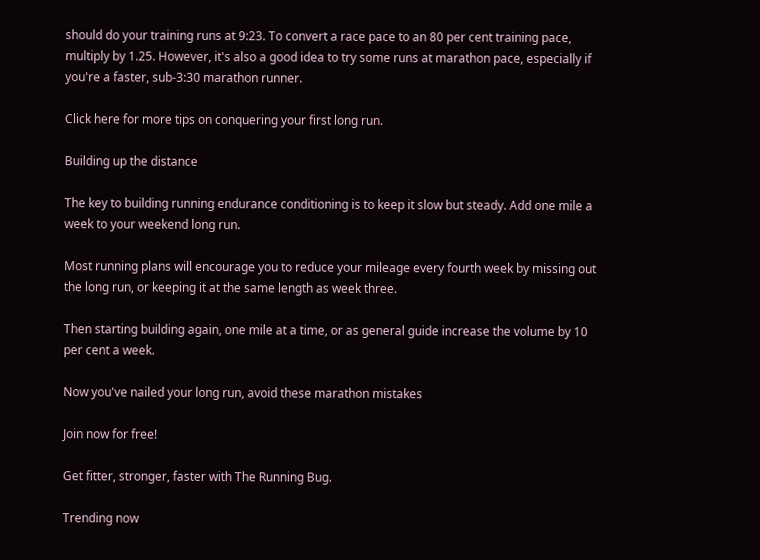should do your training runs at 9:23. To convert a race pace to an 80 per cent training pace, multiply by 1.25. However, it's also a good idea to try some runs at marathon pace, especially if you're a faster, sub-3:30 marathon runner.

Click here for more tips on conquering your first long run.

Building up the distance

The key to building running endurance conditioning is to keep it slow but steady. Add one mile a week to your weekend long run.

Most running plans will encourage you to reduce your mileage every fourth week by missing out the long run, or keeping it at the same length as week three.

Then starting building again, one mile at a time, or as general guide increase the volume by 10 per cent a week.

Now you've nailed your long run, avoid these marathon mistakes

Join now for free!

Get fitter, stronger, faster with The Running Bug.

Trending now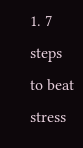1. 7 steps to beat stress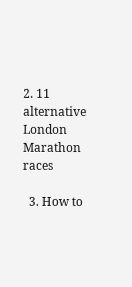2. 11 alternative London Marathon races

  3. How to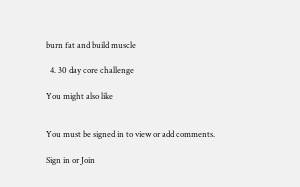burn fat and build muscle

  4. 30 day core challenge

You might also like


You must be signed in to view or add comments.

Sign in or Join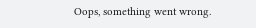Oops, something went wrong.